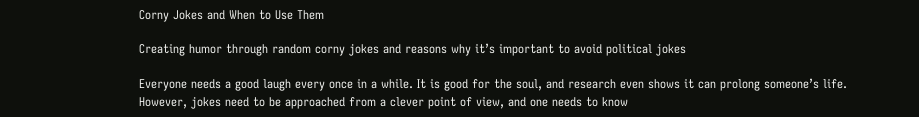Corny Jokes and When to Use Them

Creating humor through random corny jokes and reasons why it’s important to avoid political jokes

Everyone needs a good laugh every once in a while. It is good for the soul, and research even shows it can prolong someone’s life. However, jokes need to be approached from a clever point of view, and one needs to know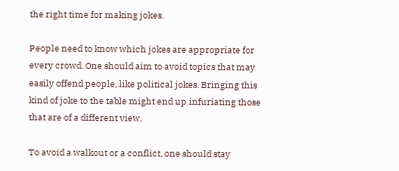the right time for making jokes.

People need to know which jokes are appropriate for every crowd. One should aim to avoid topics that may easily offend people, like political jokes. Bringing this kind of joke to the table might end up infuriating those that are of a different view.

To avoid a walkout or a conflict, one should stay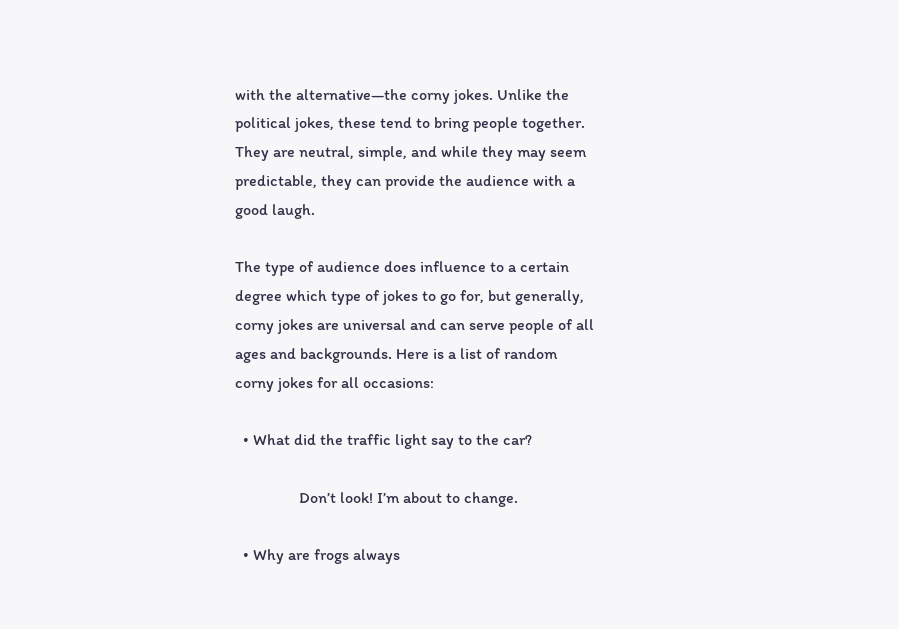with the alternative—the corny jokes. Unlike the political jokes, these tend to bring people together. They are neutral, simple, and while they may seem predictable, they can provide the audience with a good laugh.

The type of audience does influence to a certain degree which type of jokes to go for, but generally, corny jokes are universal and can serve people of all ages and backgrounds. Here is a list of random corny jokes for all occasions:

  • What did the traffic light say to the car?

                Don’t look! I’m about to change.

  • Why are frogs always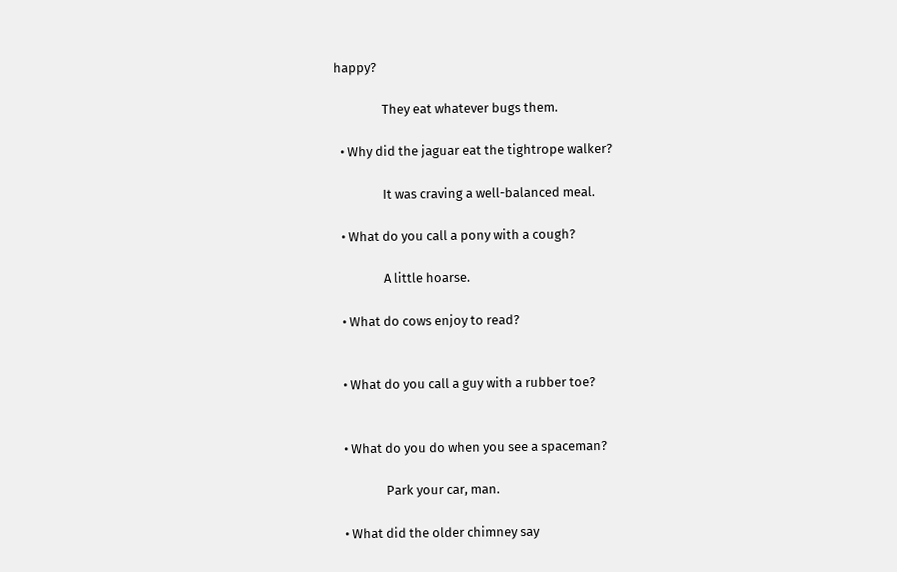happy?

                They eat whatever bugs them.

  • Why did the jaguar eat the tightrope walker?

                It was craving a well-balanced meal.

  • What do you call a pony with a cough?

                A little hoarse.

  • What do cows enjoy to read?


  • What do you call a guy with a rubber toe?


  • What do you do when you see a spaceman?

                Park your car, man.

  • What did the older chimney say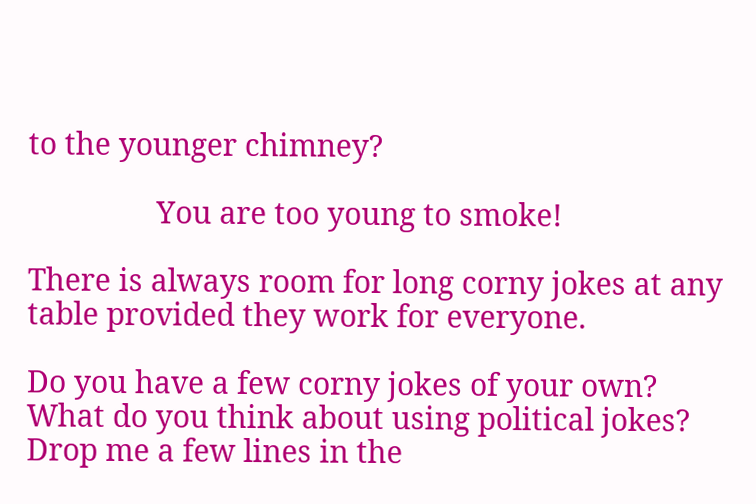to the younger chimney?

                You are too young to smoke!

There is always room for long corny jokes at any table provided they work for everyone.

Do you have a few corny jokes of your own? What do you think about using political jokes? Drop me a few lines in the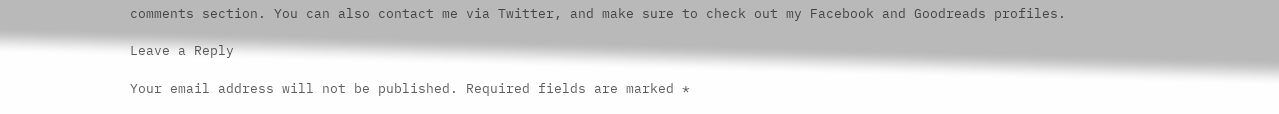comments section. You can also contact me via Twitter, and make sure to check out my Facebook and Goodreads profiles.

Leave a Reply

Your email address will not be published. Required fields are marked *